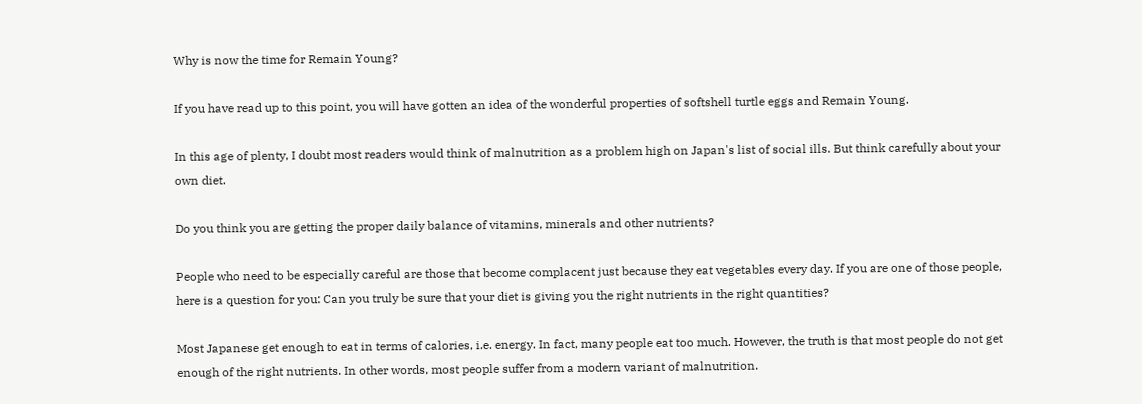Why is now the time for Remain Young?

If you have read up to this point, you will have gotten an idea of the wonderful properties of softshell turtle eggs and Remain Young.

In this age of plenty, I doubt most readers would think of malnutrition as a problem high on Japan's list of social ills. But think carefully about your own diet.

Do you think you are getting the proper daily balance of vitamins, minerals and other nutrients?

People who need to be especially careful are those that become complacent just because they eat vegetables every day. If you are one of those people, here is a question for you: Can you truly be sure that your diet is giving you the right nutrients in the right quantities?

Most Japanese get enough to eat in terms of calories, i.e. energy. In fact, many people eat too much. However, the truth is that most people do not get enough of the right nutrients. In other words, most people suffer from a modern variant of malnutrition.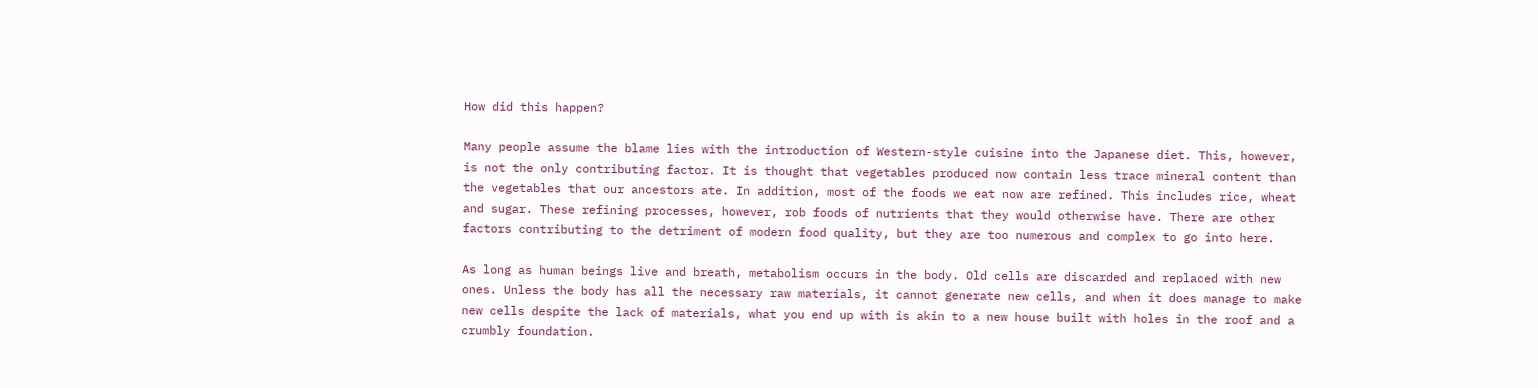How did this happen?

Many people assume the blame lies with the introduction of Western-style cuisine into the Japanese diet. This, however, is not the only contributing factor. It is thought that vegetables produced now contain less trace mineral content than the vegetables that our ancestors ate. In addition, most of the foods we eat now are refined. This includes rice, wheat and sugar. These refining processes, however, rob foods of nutrients that they would otherwise have. There are other factors contributing to the detriment of modern food quality, but they are too numerous and complex to go into here.

As long as human beings live and breath, metabolism occurs in the body. Old cells are discarded and replaced with new ones. Unless the body has all the necessary raw materials, it cannot generate new cells, and when it does manage to make new cells despite the lack of materials, what you end up with is akin to a new house built with holes in the roof and a crumbly foundation.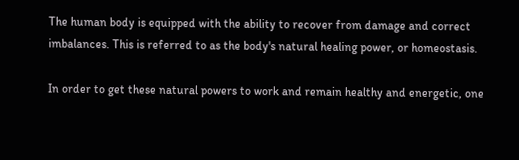The human body is equipped with the ability to recover from damage and correct imbalances. This is referred to as the body's natural healing power, or homeostasis.

In order to get these natural powers to work and remain healthy and energetic, one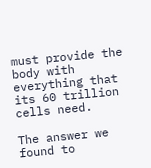must provide the body with everything that its 60 trillion cells need.

The answer we found to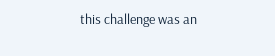this challenge was an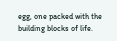egg, one packed with the building blocks of life.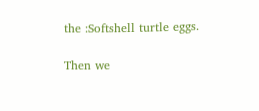the :Softshell turtle eggs.

Then we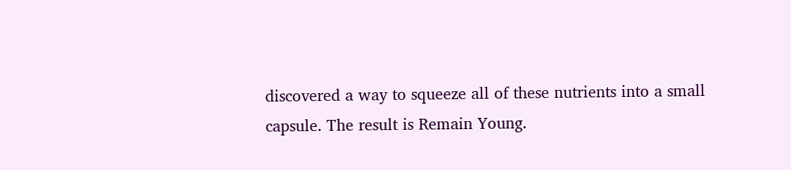discovered a way to squeeze all of these nutrients into a small capsule. The result is Remain Young.